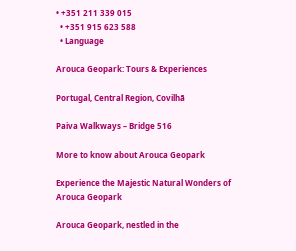• +351 211 339 015
  • +351 915 623 588
  • Language

Arouca Geopark: Tours & Experiences

Portugal, Central Region, Covilhã

Paiva Walkways – Bridge 516

More to know about Arouca Geopark

Experience the Majestic Natural Wonders of Arouca Geopark

Arouca Geopark, nestled in the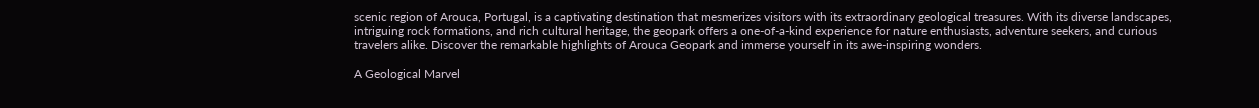scenic region of Arouca, Portugal, is a captivating destination that mesmerizes visitors with its extraordinary geological treasures. With its diverse landscapes, intriguing rock formations, and rich cultural heritage, the geopark offers a one-of-a-kind experience for nature enthusiasts, adventure seekers, and curious travelers alike. Discover the remarkable highlights of Arouca Geopark and immerse yourself in its awe-inspiring wonders.

A Geological Marvel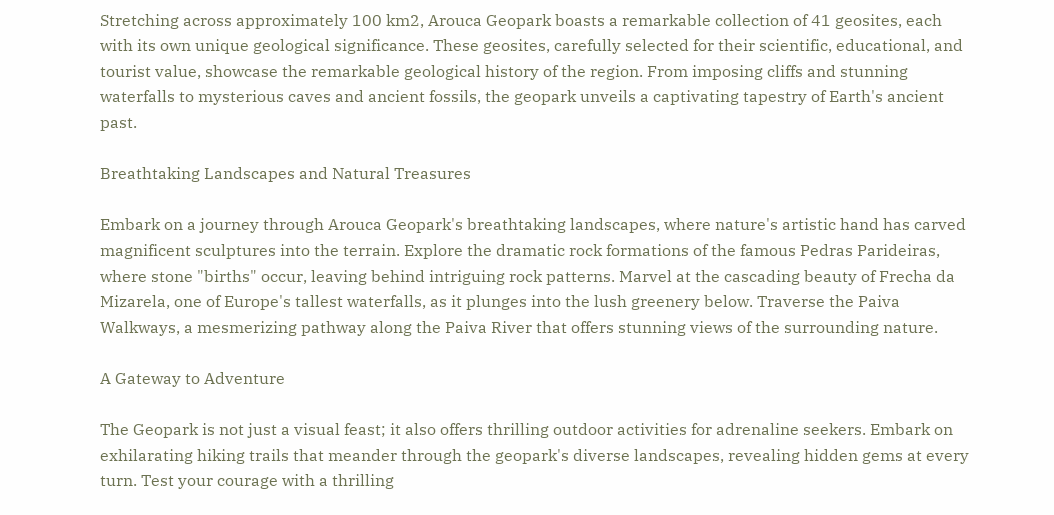Stretching across approximately 100 km2, Arouca Geopark boasts a remarkable collection of 41 geosites, each with its own unique geological significance. These geosites, carefully selected for their scientific, educational, and tourist value, showcase the remarkable geological history of the region. From imposing cliffs and stunning waterfalls to mysterious caves and ancient fossils, the geopark unveils a captivating tapestry of Earth's ancient past.

Breathtaking Landscapes and Natural Treasures

Embark on a journey through Arouca Geopark's breathtaking landscapes, where nature's artistic hand has carved magnificent sculptures into the terrain. Explore the dramatic rock formations of the famous Pedras Parideiras, where stone "births" occur, leaving behind intriguing rock patterns. Marvel at the cascading beauty of Frecha da Mizarela, one of Europe's tallest waterfalls, as it plunges into the lush greenery below. Traverse the Paiva Walkways, a mesmerizing pathway along the Paiva River that offers stunning views of the surrounding nature.

A Gateway to Adventure

The Geopark is not just a visual feast; it also offers thrilling outdoor activities for adrenaline seekers. Embark on exhilarating hiking trails that meander through the geopark's diverse landscapes, revealing hidden gems at every turn. Test your courage with a thrilling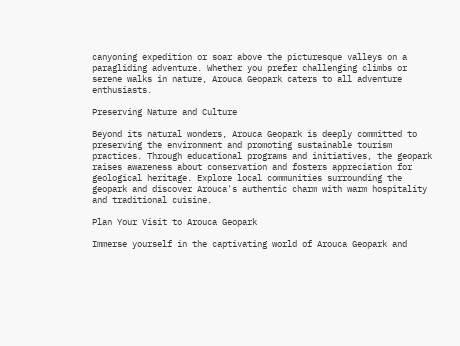canyoning expedition or soar above the picturesque valleys on a paragliding adventure. Whether you prefer challenging climbs or serene walks in nature, Arouca Geopark caters to all adventure enthusiasts.

Preserving Nature and Culture

Beyond its natural wonders, Arouca Geopark is deeply committed to preserving the environment and promoting sustainable tourism practices. Through educational programs and initiatives, the geopark raises awareness about conservation and fosters appreciation for geological heritage. Explore local communities surrounding the geopark and discover Arouca's authentic charm with warm hospitality and traditional cuisine.

Plan Your Visit to Arouca Geopark

Immerse yourself in the captivating world of Arouca Geopark and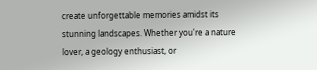create unforgettable memories amidst its stunning landscapes. Whether you're a nature lover, a geology enthusiast, or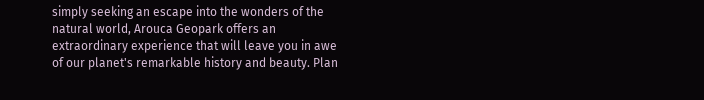simply seeking an escape into the wonders of the natural world, Arouca Geopark offers an extraordinary experience that will leave you in awe of our planet's remarkable history and beauty. Plan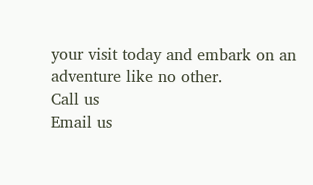your visit today and embark on an adventure like no other.
Call us
Email us